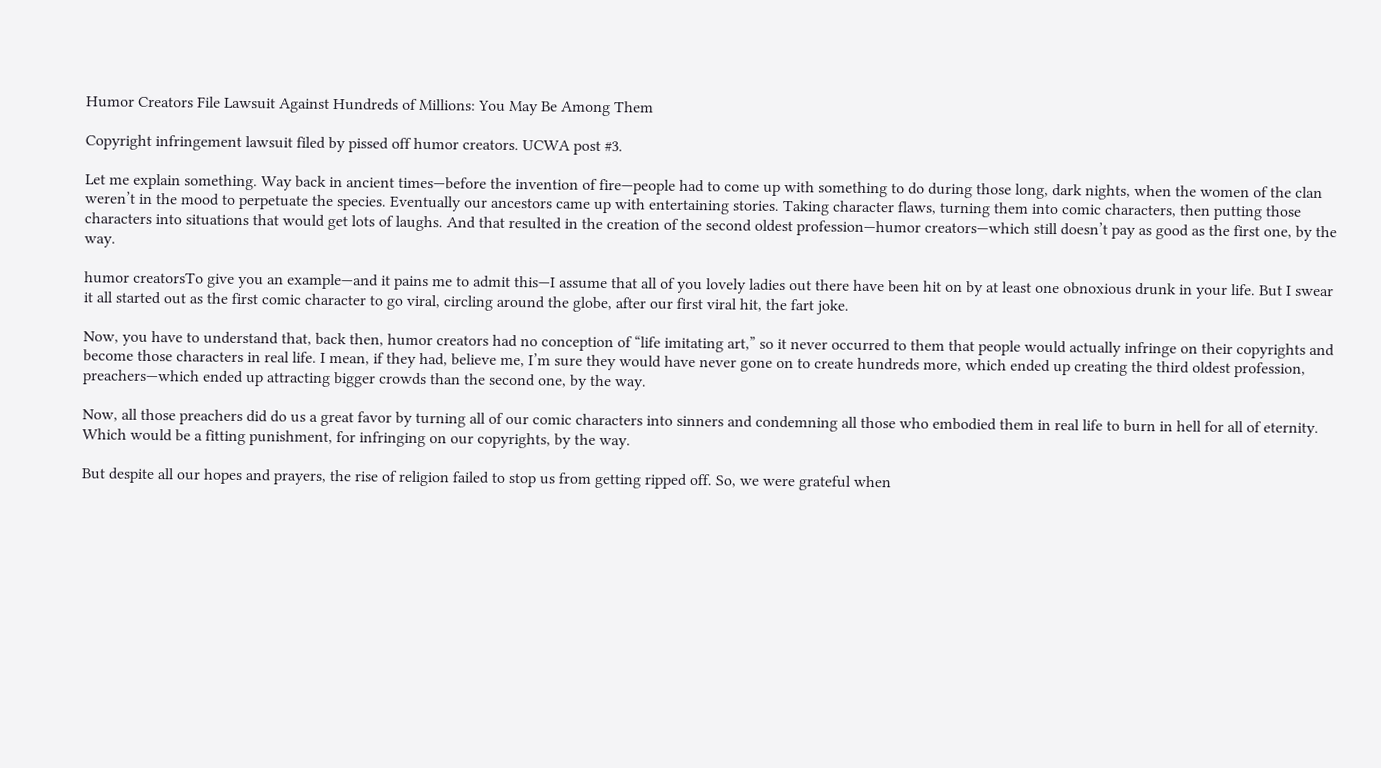Humor Creators File Lawsuit Against Hundreds of Millions: You May Be Among Them

Copyright infringement lawsuit filed by pissed off humor creators. UCWA post #3.

Let me explain something. Way back in ancient times—before the invention of fire—people had to come up with something to do during those long, dark nights, when the women of the clan weren’t in the mood to perpetuate the species. Eventually our ancestors came up with entertaining stories. Taking character flaws, turning them into comic characters, then putting those characters into situations that would get lots of laughs. And that resulted in the creation of the second oldest profession—humor creators—which still doesn’t pay as good as the first one, by the way.

humor creatorsTo give you an example—and it pains me to admit this—I assume that all of you lovely ladies out there have been hit on by at least one obnoxious drunk in your life. But I swear it all started out as the first comic character to go viral, circling around the globe, after our first viral hit, the fart joke.

Now, you have to understand that, back then, humor creators had no conception of “life imitating art,” so it never occurred to them that people would actually infringe on their copyrights and become those characters in real life. I mean, if they had, believe me, I’m sure they would have never gone on to create hundreds more, which ended up creating the third oldest profession, preachers—which ended up attracting bigger crowds than the second one, by the way.

Now, all those preachers did do us a great favor by turning all of our comic characters into sinners and condemning all those who embodied them in real life to burn in hell for all of eternity. Which would be a fitting punishment, for infringing on our copyrights, by the way.

But despite all our hopes and prayers, the rise of religion failed to stop us from getting ripped off. So, we were grateful when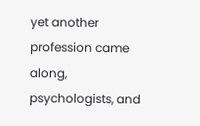yet another profession came along, psychologists, and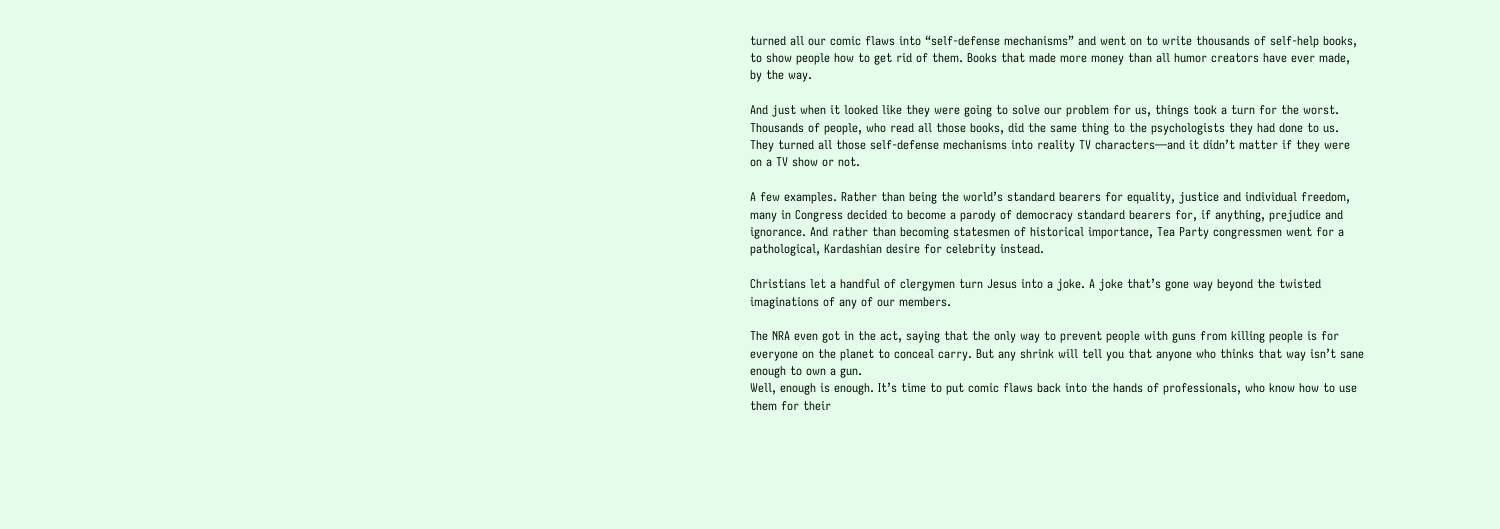turned all our comic flaws into “self-defense mechanisms” and went on to write thousands of self-help books, to show people how to get rid of them. Books that made more money than all humor creators have ever made, by the way.

And just when it looked like they were going to solve our problem for us, things took a turn for the worst. Thousands of people, who read all those books, did the same thing to the psychologists they had done to us. They turned all those self-defense mechanisms into reality TV characters—and it didn’t matter if they were on a TV show or not.

A few examples. Rather than being the world’s standard bearers for equality, justice and individual freedom, many in Congress decided to become a parody of democracy standard bearers for, if anything, prejudice and ignorance. And rather than becoming statesmen of historical importance, Tea Party congressmen went for a pathological, Kardashian desire for celebrity instead.

Christians let a handful of clergymen turn Jesus into a joke. A joke that’s gone way beyond the twisted imaginations of any of our members.

The NRA even got in the act, saying that the only way to prevent people with guns from killing people is for everyone on the planet to conceal carry. But any shrink will tell you that anyone who thinks that way isn’t sane enough to own a gun.
Well, enough is enough. It’s time to put comic flaws back into the hands of professionals, who know how to use them for their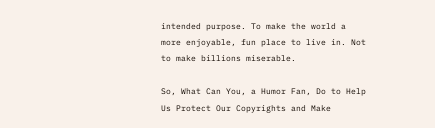intended purpose. To make the world a more enjoyable, fun place to live in. Not to make billions miserable.

So, What Can You, a Humor Fan, Do to Help Us Protect Our Copyrights and Make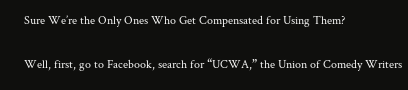Sure We’re the Only Ones Who Get Compensated for Using Them?

Well, first, go to Facebook, search for “UCWA,” the Union of Comedy Writers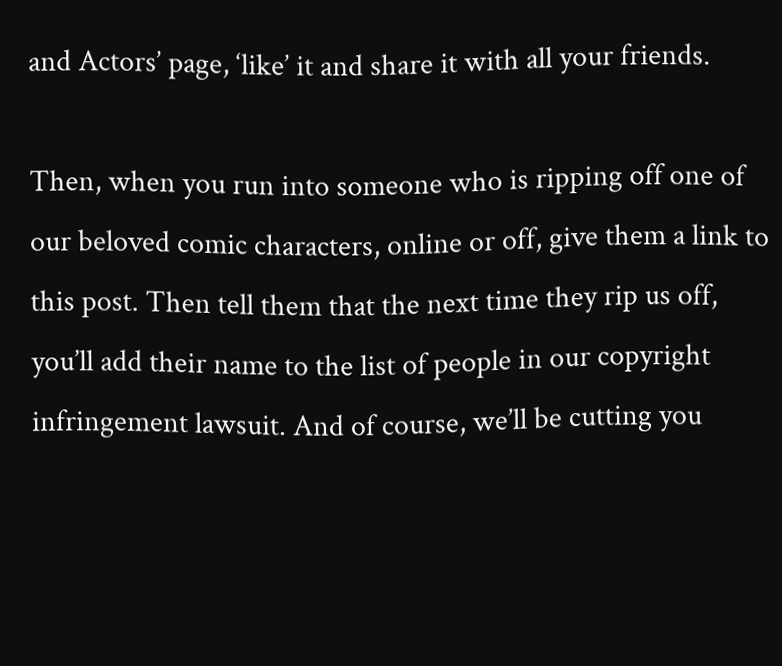and Actors’ page, ‘like’ it and share it with all your friends.

Then, when you run into someone who is ripping off one of our beloved comic characters, online or off, give them a link to this post. Then tell them that the next time they rip us off, you’ll add their name to the list of people in our copyright infringement lawsuit. And of course, we’ll be cutting you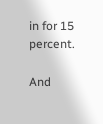in for 15 percent.

And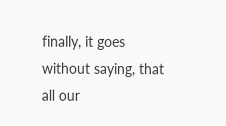finally, it goes without saying, that all our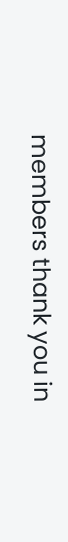members thank you in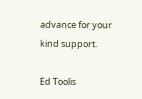advance for your kind support.

Ed Toolis